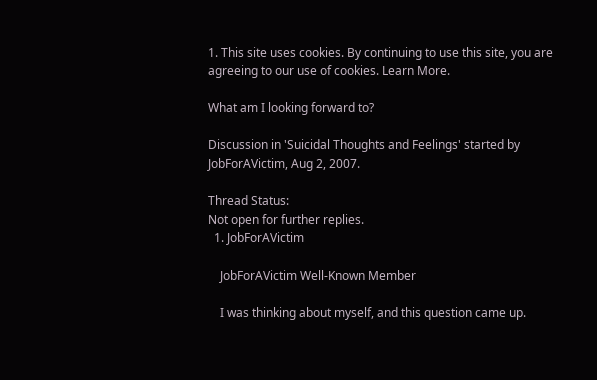1. This site uses cookies. By continuing to use this site, you are agreeing to our use of cookies. Learn More.

What am I looking forward to?

Discussion in 'Suicidal Thoughts and Feelings' started by JobForAVictim, Aug 2, 2007.

Thread Status:
Not open for further replies.
  1. JobForAVictim

    JobForAVictim Well-Known Member

    I was thinking about myself, and this question came up.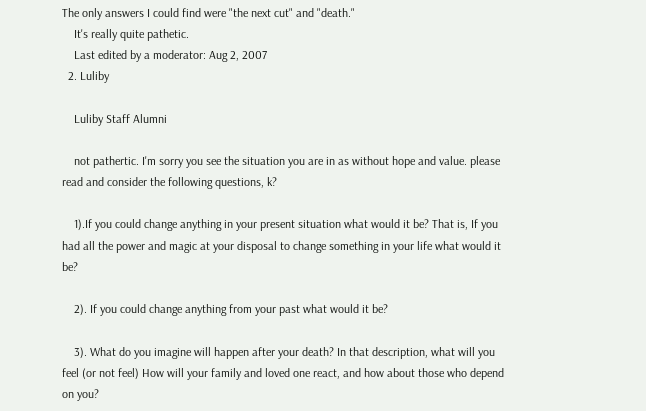The only answers I could find were "the next cut" and "death."
    It's really quite pathetic.
    Last edited by a moderator: Aug 2, 2007
  2. Luliby

    Luliby Staff Alumni

    not pathertic. I'm sorry you see the situation you are in as without hope and value. please read and consider the following questions, k?

    1).If you could change anything in your present situation what would it be? That is, If you had all the power and magic at your disposal to change something in your life what would it be?

    2). If you could change anything from your past what would it be?

    3). What do you imagine will happen after your death? In that description, what will you feel (or not feel) How will your family and loved one react, and how about those who depend on you?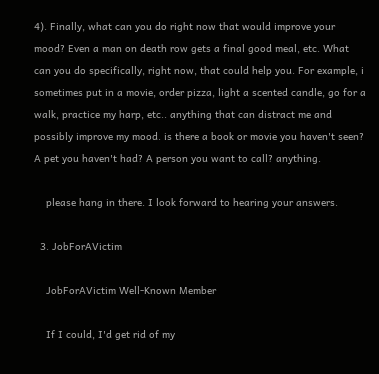4). Finally, what can you do right now that would improve your mood? Even a man on death row gets a final good meal, etc. What can you do specifically, right now, that could help you. For example, i sometimes put in a movie, order pizza, light a scented candle, go for a walk, practice my harp, etc.. anything that can distract me and possibly improve my mood. is there a book or movie you haven't seen? A pet you haven't had? A person you want to call? anything.

    please hang in there. I look forward to hearing your answers.

  3. JobForAVictim

    JobForAVictim Well-Known Member

    If I could, I'd get rid of my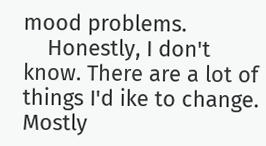mood problems.
    Honestly, I don't know. There are a lot of things I'd ike to change. Mostly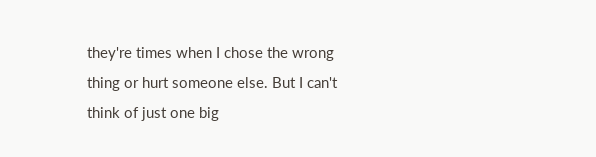they're times when I chose the wrong thing or hurt someone else. But I can't think of just one big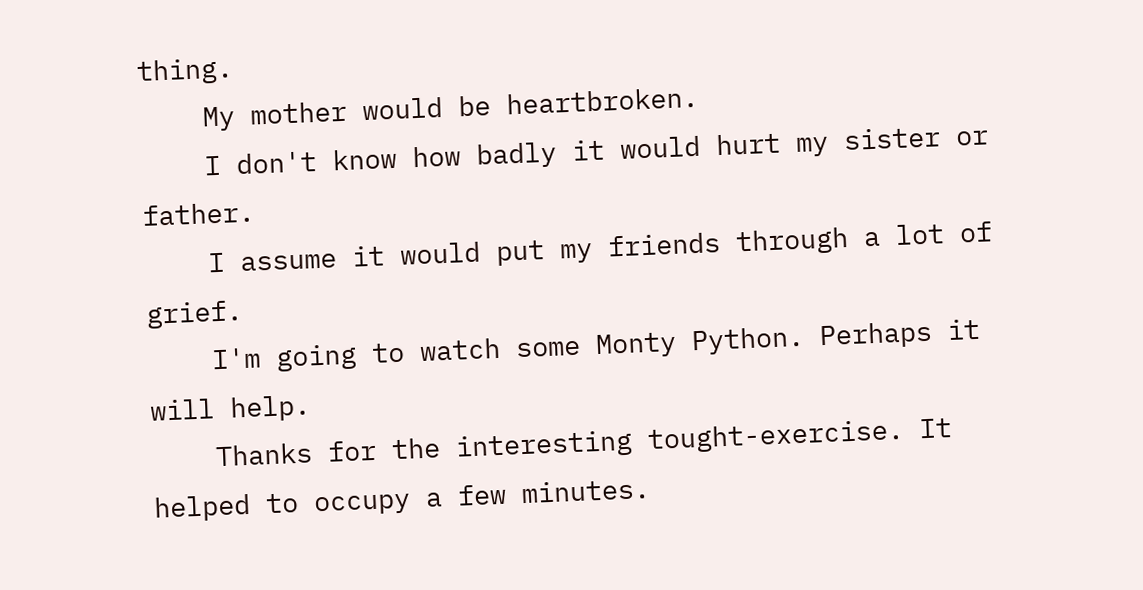thing.
    My mother would be heartbroken.
    I don't know how badly it would hurt my sister or father.
    I assume it would put my friends through a lot of grief.
    I'm going to watch some Monty Python. Perhaps it will help.
    Thanks for the interesting tought-exercise. It helped to occupy a few minutes.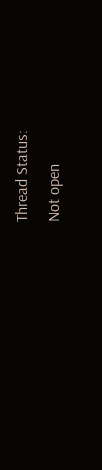Thread Status:
Not open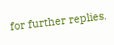for further replies.